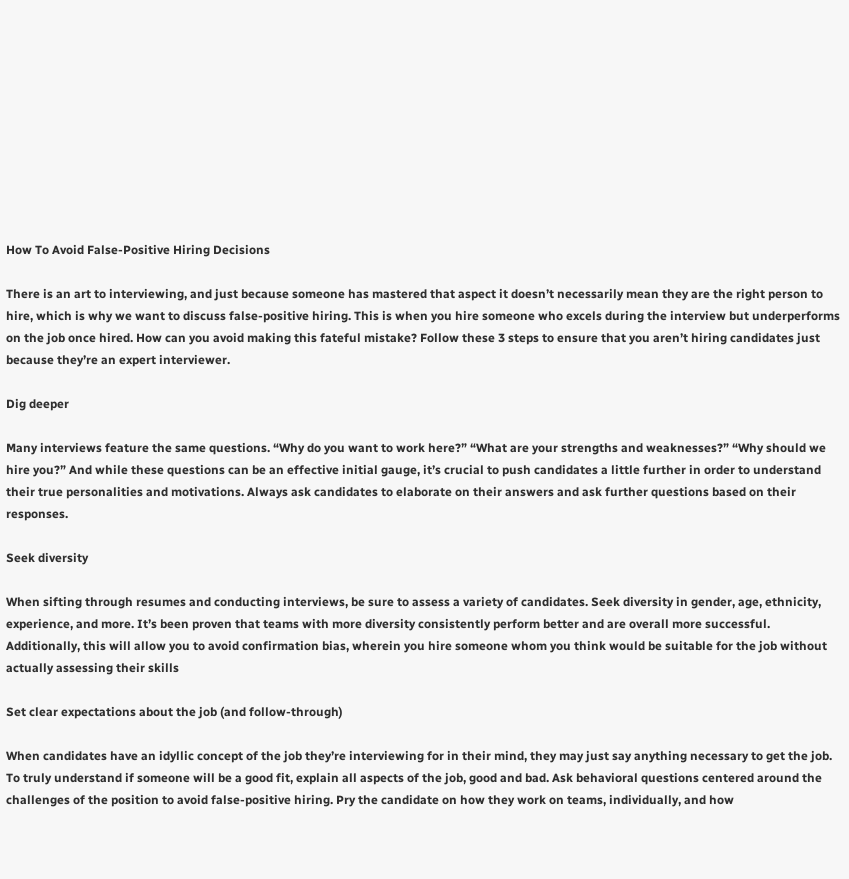How To Avoid False-Positive Hiring Decisions

There is an art to interviewing, and just because someone has mastered that aspect it doesn’t necessarily mean they are the right person to hire, which is why we want to discuss false-positive hiring. This is when you hire someone who excels during the interview but underperforms on the job once hired. How can you avoid making this fateful mistake? Follow these 3 steps to ensure that you aren’t hiring candidates just because they’re an expert interviewer.

Dig deeper

Many interviews feature the same questions. “Why do you want to work here?” “What are your strengths and weaknesses?” “Why should we hire you?” And while these questions can be an effective initial gauge, it’s crucial to push candidates a little further in order to understand their true personalities and motivations. Always ask candidates to elaborate on their answers and ask further questions based on their responses.

Seek diversity

When sifting through resumes and conducting interviews, be sure to assess a variety of candidates. Seek diversity in gender, age, ethnicity, experience, and more. It’s been proven that teams with more diversity consistently perform better and are overall more successful. Additionally, this will allow you to avoid confirmation bias, wherein you hire someone whom you think would be suitable for the job without actually assessing their skills

Set clear expectations about the job (and follow-through)

When candidates have an idyllic concept of the job they’re interviewing for in their mind, they may just say anything necessary to get the job. To truly understand if someone will be a good fit, explain all aspects of the job, good and bad. Ask behavioral questions centered around the challenges of the position to avoid false-positive hiring. Pry the candidate on how they work on teams, individually, and how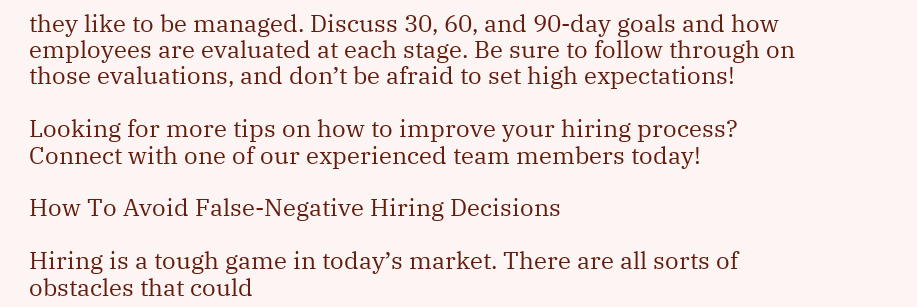they like to be managed. Discuss 30, 60, and 90-day goals and how employees are evaluated at each stage. Be sure to follow through on those evaluations, and don’t be afraid to set high expectations!

Looking for more tips on how to improve your hiring process? Connect with one of our experienced team members today!

How To Avoid False-Negative Hiring Decisions

Hiring is a tough game in today’s market. There are all sorts of obstacles that could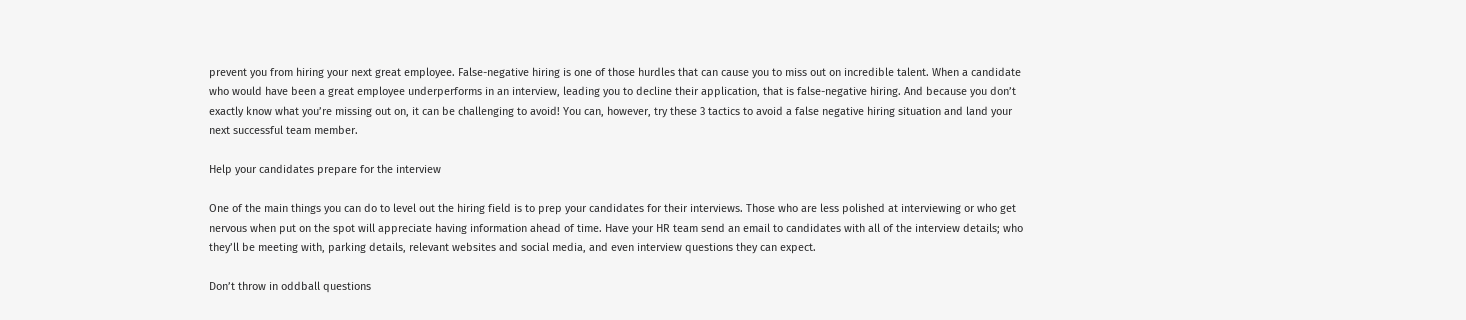prevent you from hiring your next great employee. False-negative hiring is one of those hurdles that can cause you to miss out on incredible talent. When a candidate who would have been a great employee underperforms in an interview, leading you to decline their application, that is false-negative hiring. And because you don’t exactly know what you’re missing out on, it can be challenging to avoid! You can, however, try these 3 tactics to avoid a false negative hiring situation and land your next successful team member.

Help your candidates prepare for the interview

One of the main things you can do to level out the hiring field is to prep your candidates for their interviews. Those who are less polished at interviewing or who get nervous when put on the spot will appreciate having information ahead of time. Have your HR team send an email to candidates with all of the interview details; who they’ll be meeting with, parking details, relevant websites and social media, and even interview questions they can expect.

Don’t throw in oddball questions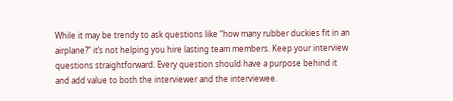While it may be trendy to ask questions like “how many rubber duckies fit in an airplane?” it’s not helping you hire lasting team members. Keep your interview questions straightforward. Every question should have a purpose behind it and add value to both the interviewer and the interviewee.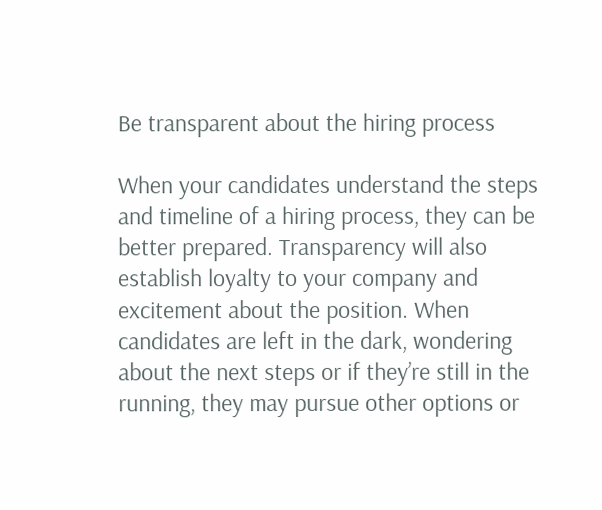Be transparent about the hiring process

When your candidates understand the steps and timeline of a hiring process, they can be better prepared. Transparency will also establish loyalty to your company and excitement about the position. When candidates are left in the dark, wondering about the next steps or if they’re still in the running, they may pursue other options or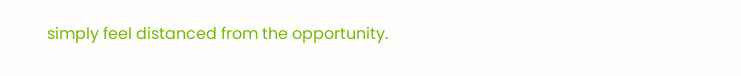simply feel distanced from the opportunity.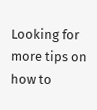Looking for more tips on how to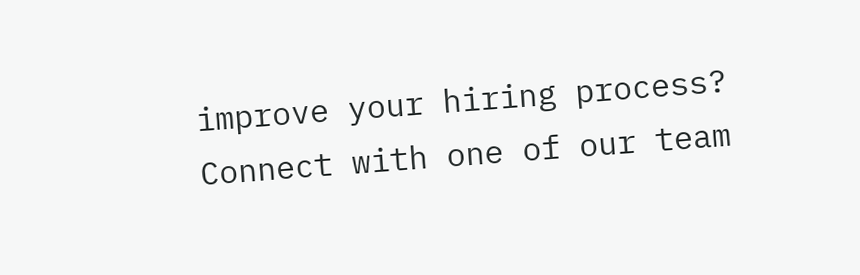improve your hiring process? Connect with one of our team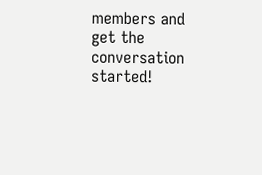members and get the conversation started!